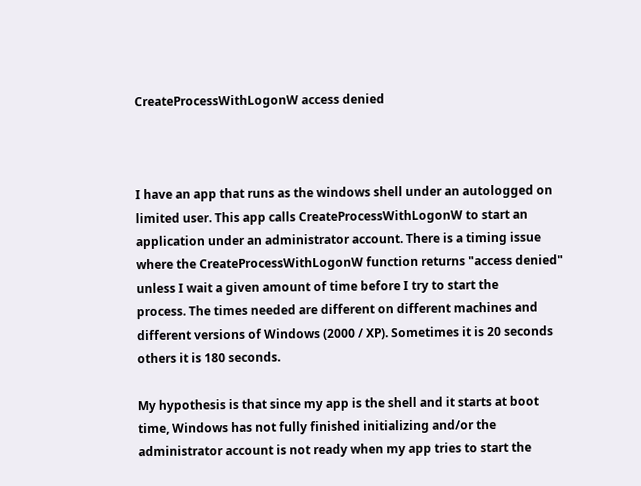CreateProcessWithLogonW access denied



I have an app that runs as the windows shell under an autologged on
limited user. This app calls CreateProcessWithLogonW to start an
application under an administrator account. There is a timing issue
where the CreateProcessWithLogonW function returns "access denied"
unless I wait a given amount of time before I try to start the
process. The times needed are different on different machines and
different versions of Windows (2000 / XP). Sometimes it is 20 seconds
others it is 180 seconds.

My hypothesis is that since my app is the shell and it starts at boot
time, Windows has not fully finished initializing and/or the
administrator account is not ready when my app tries to start the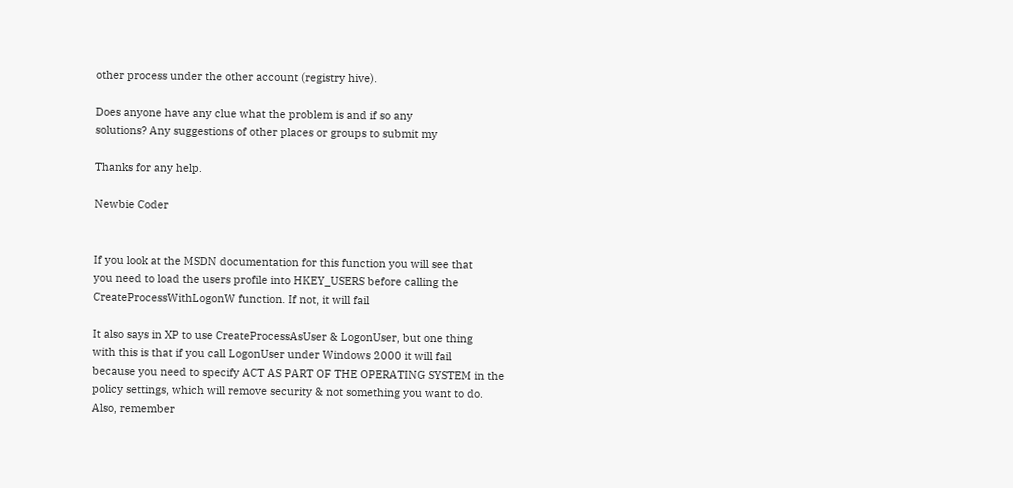other process under the other account (registry hive).

Does anyone have any clue what the problem is and if so any
solutions? Any suggestions of other places or groups to submit my

Thanks for any help.

Newbie Coder


If you look at the MSDN documentation for this function you will see that
you need to load the users profile into HKEY_USERS before calling the
CreateProcessWithLogonW function. If not, it will fail

It also says in XP to use CreateProcessAsUser & LogonUser, but one thing
with this is that if you call LogonUser under Windows 2000 it will fail
because you need to specify ACT AS PART OF THE OPERATING SYSTEM in the
policy settings, which will remove security & not something you want to do.
Also, remember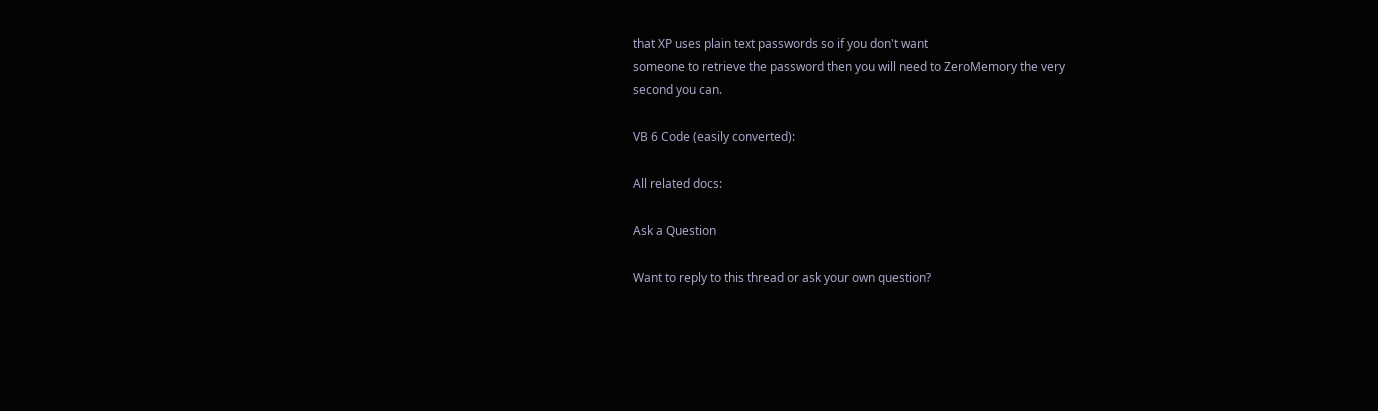that XP uses plain text passwords so if you don't want
someone to retrieve the password then you will need to ZeroMemory the very
second you can.

VB 6 Code (easily converted):

All related docs:

Ask a Question

Want to reply to this thread or ask your own question?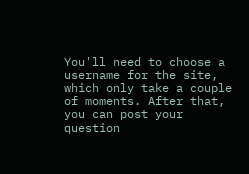You'll need to choose a username for the site, which only take a couple of moments. After that, you can post your question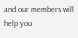and our members will help you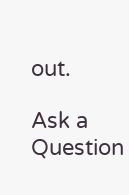out.

Ask a Question